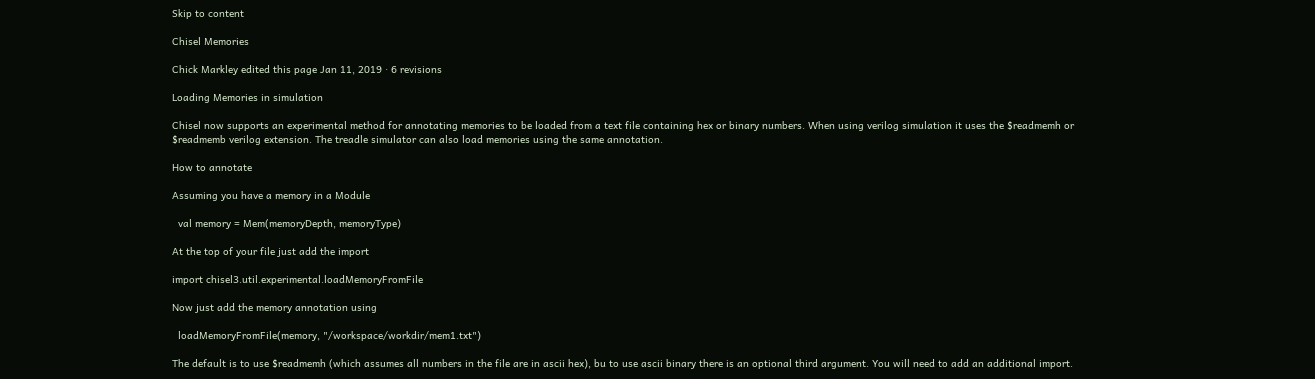Skip to content

Chisel Memories

Chick Markley edited this page Jan 11, 2019 · 6 revisions

Loading Memories in simulation

Chisel now supports an experimental method for annotating memories to be loaded from a text file containing hex or binary numbers. When using verilog simulation it uses the $readmemh or $readmemb verilog extension. The treadle simulator can also load memories using the same annotation.

How to annotate

Assuming you have a memory in a Module

  val memory = Mem(memoryDepth, memoryType)

At the top of your file just add the import

import chisel3.util.experimental.loadMemoryFromFile

Now just add the memory annotation using

  loadMemoryFromFile(memory, "/workspace/workdir/mem1.txt")

The default is to use $readmemh (which assumes all numbers in the file are in ascii hex), bu to use ascii binary there is an optional third argument. You will need to add an additional import.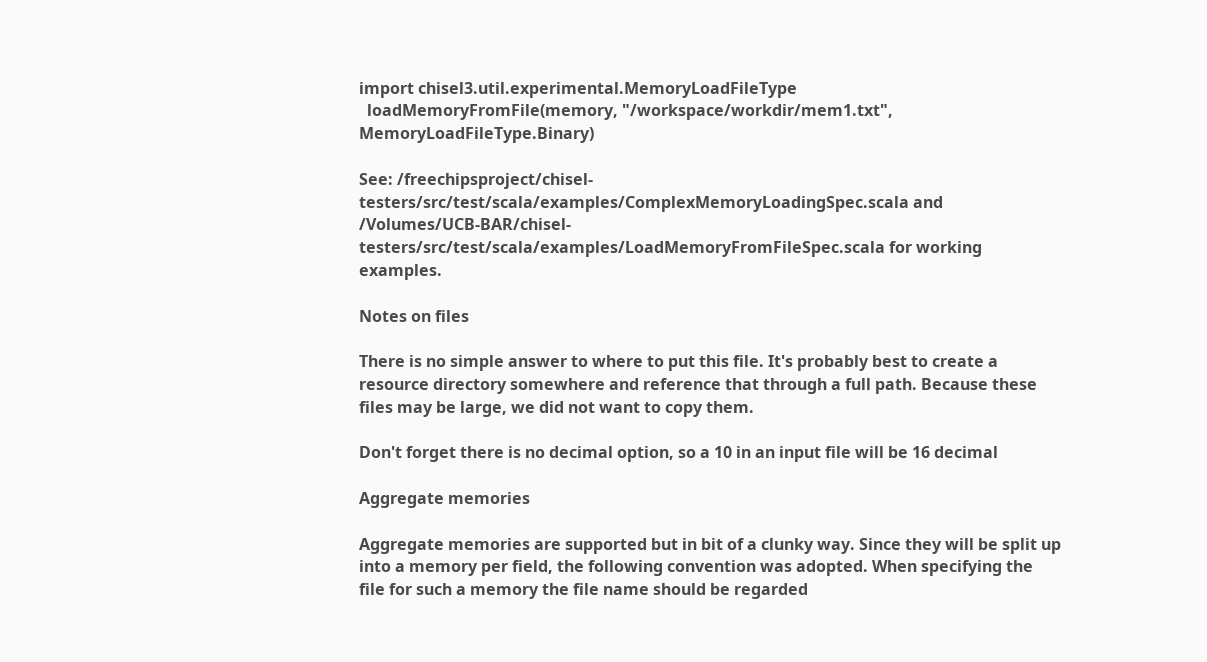import chisel3.util.experimental.MemoryLoadFileType
  loadMemoryFromFile(memory, "/workspace/workdir/mem1.txt", MemoryLoadFileType.Binary)

See: /freechipsproject/chisel-testers/src/test/scala/examples/ComplexMemoryLoadingSpec.scala and /Volumes/UCB-BAR/chisel-testers/src/test/scala/examples/LoadMemoryFromFileSpec.scala for working examples.

Notes on files

There is no simple answer to where to put this file. It's probably best to create a resource directory somewhere and reference that through a full path. Because these files may be large, we did not want to copy them.

Don't forget there is no decimal option, so a 10 in an input file will be 16 decimal

Aggregate memories

Aggregate memories are supported but in bit of a clunky way. Since they will be split up into a memory per field, the following convention was adopted. When specifying the file for such a memory the file name should be regarded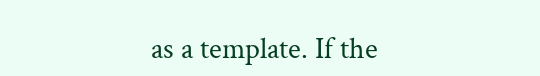as a template. If the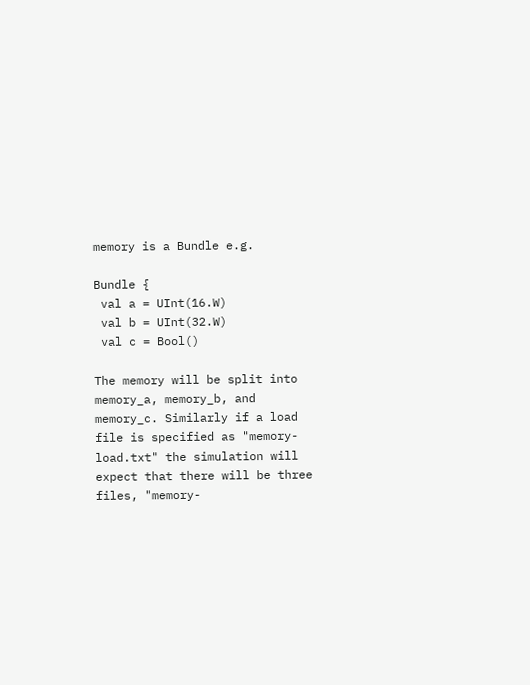memory is a Bundle e.g.

Bundle {
 val a = UInt(16.W)
 val b = UInt(32.W)
 val c = Bool()

The memory will be split into memory_a, memory_b, and memory_c. Similarly if a load file is specified as "memory-load.txt" the simulation will expect that there will be three files, "memory-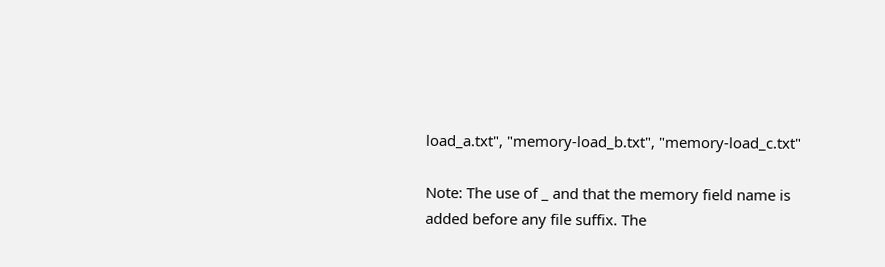load_a.txt", "memory-load_b.txt", "memory-load_c.txt"

Note: The use of _ and that the memory field name is added before any file suffix. The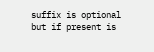suffix is optional but if present is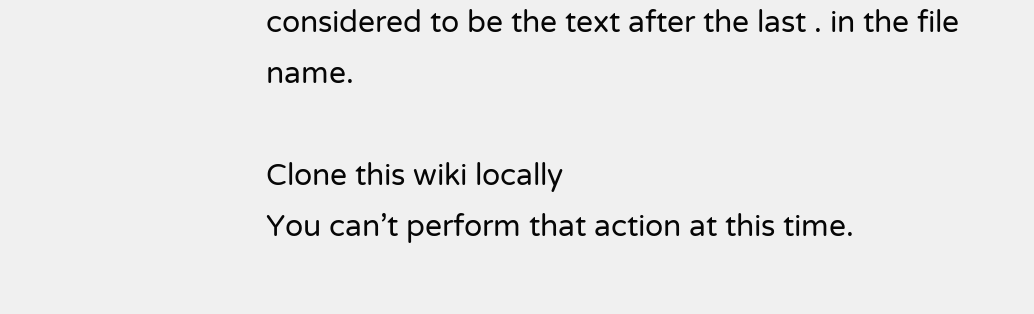considered to be the text after the last . in the file name.

Clone this wiki locally
You can’t perform that action at this time.